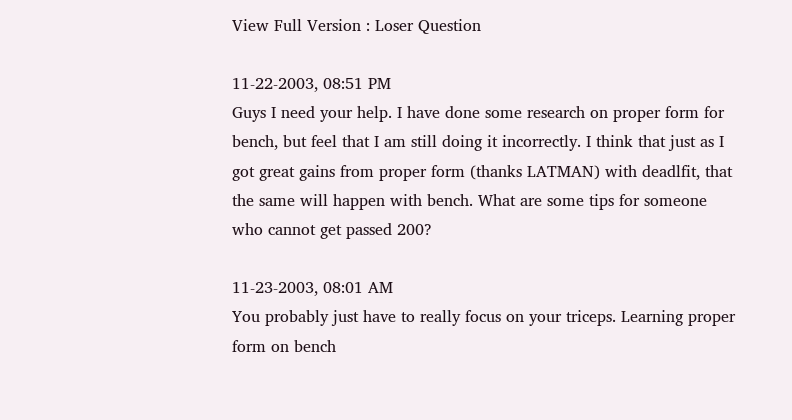View Full Version : Loser Question

11-22-2003, 08:51 PM
Guys I need your help. I have done some research on proper form for bench, but feel that I am still doing it incorrectly. I think that just as I got great gains from proper form (thanks LATMAN) with deadlfit, that the same will happen with bench. What are some tips for someone who cannot get passed 200?

11-23-2003, 08:01 AM
You probably just have to really focus on your triceps. Learning proper form on bench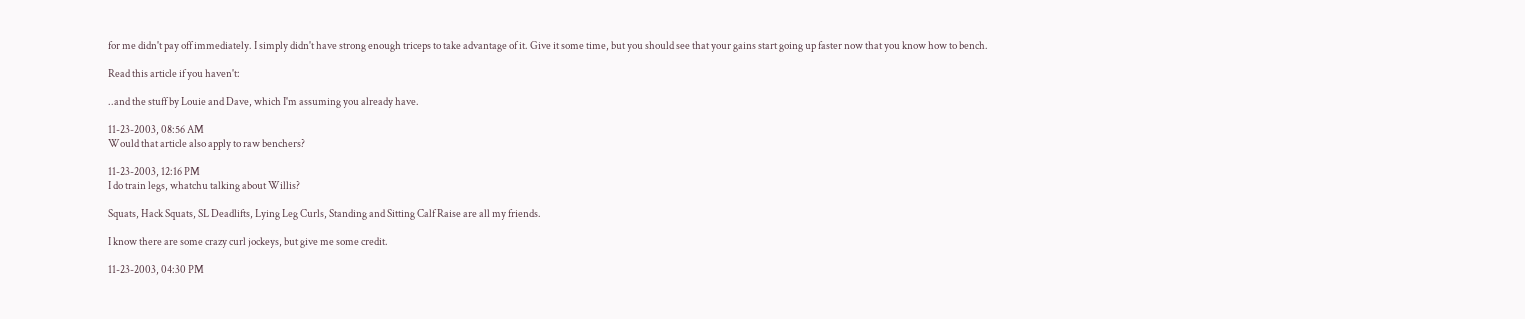for me didn't pay off immediately. I simply didn't have strong enough triceps to take advantage of it. Give it some time, but you should see that your gains start going up faster now that you know how to bench.

Read this article if you haven't:

..and the stuff by Louie and Dave, which I'm assuming you already have.

11-23-2003, 08:56 AM
Would that article also apply to raw benchers?

11-23-2003, 12:16 PM
I do train legs, whatchu talking about Willis?

Squats, Hack Squats, SL Deadlifts, Lying Leg Curls, Standing and Sitting Calf Raise are all my friends.

I know there are some crazy curl jockeys, but give me some credit.

11-23-2003, 04:30 PM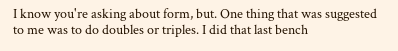I know you're asking about form, but. One thing that was suggested to me was to do doubles or triples. I did that last bench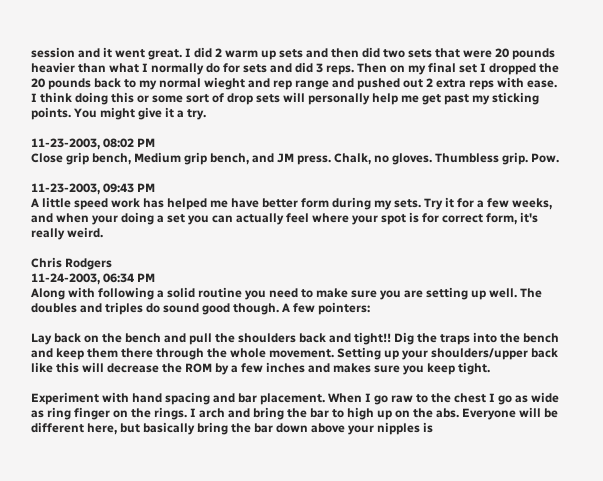session and it went great. I did 2 warm up sets and then did two sets that were 20 pounds heavier than what I normally do for sets and did 3 reps. Then on my final set I dropped the 20 pounds back to my normal wieght and rep range and pushed out 2 extra reps with ease. I think doing this or some sort of drop sets will personally help me get past my sticking points. You might give it a try.

11-23-2003, 08:02 PM
Close grip bench, Medium grip bench, and JM press. Chalk, no gloves. Thumbless grip. Pow.

11-23-2003, 09:43 PM
A little speed work has helped me have better form during my sets. Try it for a few weeks, and when your doing a set you can actually feel where your spot is for correct form, it's really weird.

Chris Rodgers
11-24-2003, 06:34 PM
Along with following a solid routine you need to make sure you are setting up well. The doubles and triples do sound good though. A few pointers:

Lay back on the bench and pull the shoulders back and tight!! Dig the traps into the bench and keep them there through the whole movement. Setting up your shoulders/upper back like this will decrease the ROM by a few inches and makes sure you keep tight.

Experiment with hand spacing and bar placement. When I go raw to the chest I go as wide as ring finger on the rings. I arch and bring the bar to high up on the abs. Everyone will be different here, but basically bring the bar down above your nipples is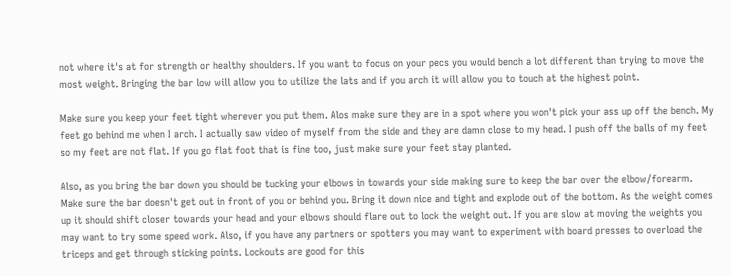not where it's at for strength or healthy shoulders. If you want to focus on your pecs you would bench a lot different than trying to move the most weight. Bringing the bar low will allow you to utilize the lats and if you arch it will allow you to touch at the highest point.

Make sure you keep your feet tight wherever you put them. Alos make sure they are in a spot where you won't pick your ass up off the bench. My feet go behind me when I arch. I actually saw video of myself from the side and they are damn close to my head. I push off the balls of my feet so my feet are not flat. If you go flat foot that is fine too, just make sure your feet stay planted.

Also, as you bring the bar down you should be tucking your elbows in towards your side making sure to keep the bar over the elbow/forearm. Make sure the bar doesn't get out in front of you or behind you. Bring it down nice and tight and explode out of the bottom. As the weight comes up it should shift closer towards your head and your elbows should flare out to lock the weight out. If you are slow at moving the weights you may want to try some speed work. Also, if you have any partners or spotters you may want to experiment with board presses to overload the triceps and get through sticking points. Lockouts are good for this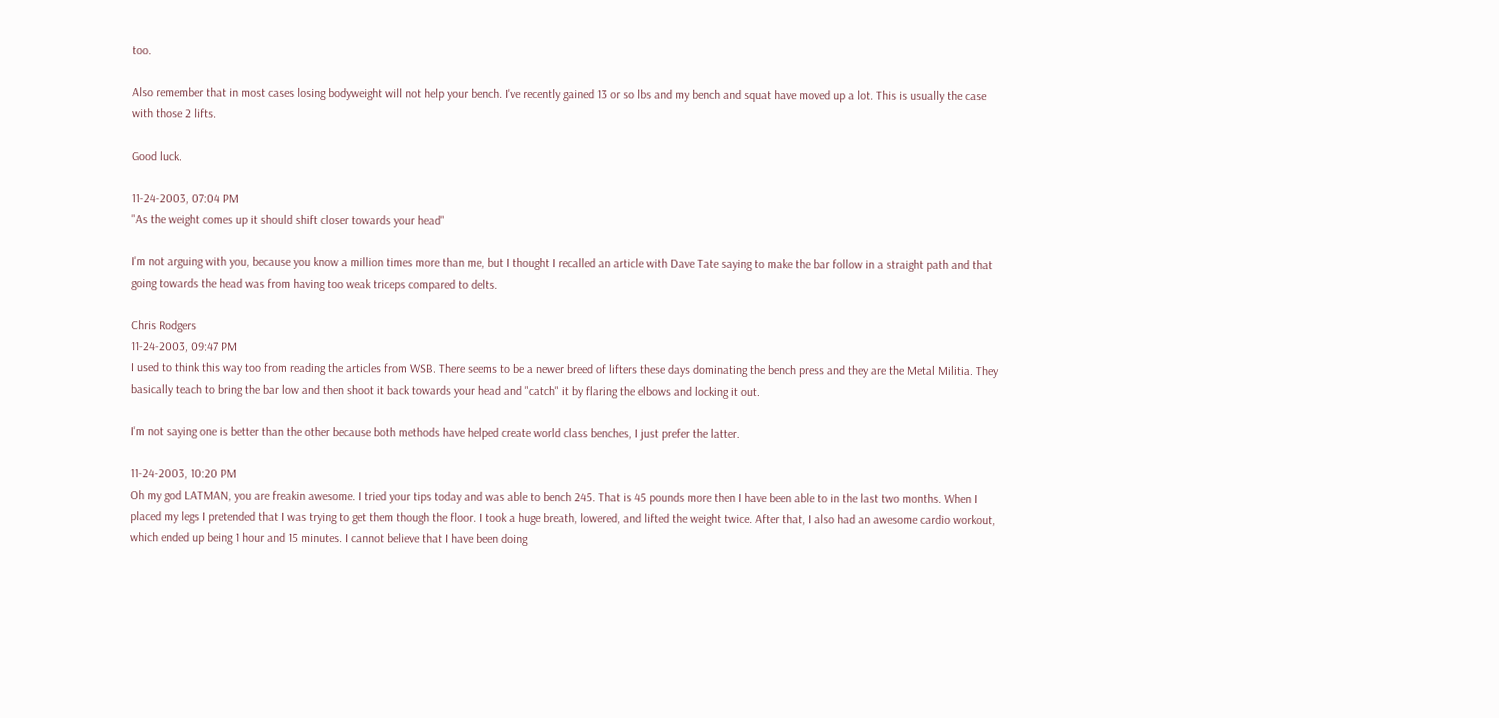too.

Also remember that in most cases losing bodyweight will not help your bench. I've recently gained 13 or so lbs and my bench and squat have moved up a lot. This is usually the case with those 2 lifts.

Good luck.

11-24-2003, 07:04 PM
"As the weight comes up it should shift closer towards your head"

I'm not arguing with you, because you know a million times more than me, but I thought I recalled an article with Dave Tate saying to make the bar follow in a straight path and that going towards the head was from having too weak triceps compared to delts.

Chris Rodgers
11-24-2003, 09:47 PM
I used to think this way too from reading the articles from WSB. There seems to be a newer breed of lifters these days dominating the bench press and they are the Metal Militia. They basically teach to bring the bar low and then shoot it back towards your head and "catch" it by flaring the elbows and locking it out.

I'm not saying one is better than the other because both methods have helped create world class benches, I just prefer the latter.

11-24-2003, 10:20 PM
Oh my god LATMAN, you are freakin awesome. I tried your tips today and was able to bench 245. That is 45 pounds more then I have been able to in the last two months. When I placed my legs I pretended that I was trying to get them though the floor. I took a huge breath, lowered, and lifted the weight twice. After that, I also had an awesome cardio workout, which ended up being 1 hour and 15 minutes. I cannot believe that I have been doing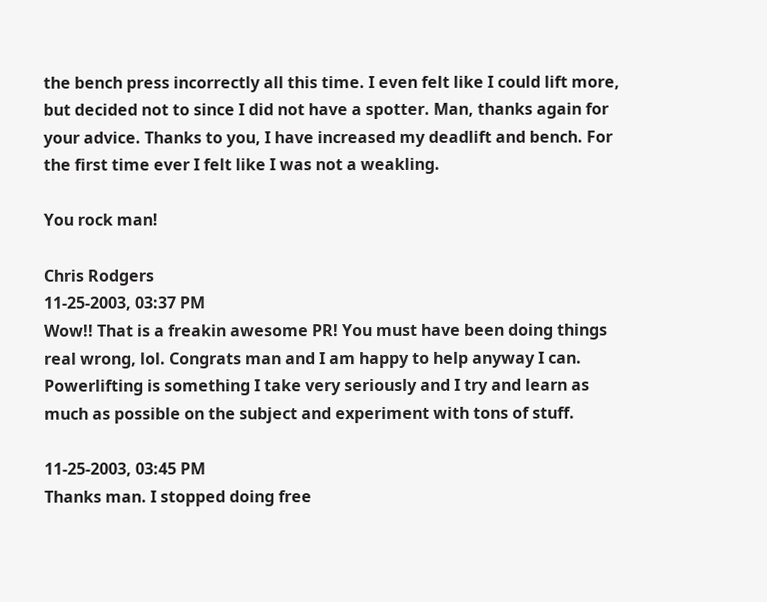the bench press incorrectly all this time. I even felt like I could lift more, but decided not to since I did not have a spotter. Man, thanks again for your advice. Thanks to you, I have increased my deadlift and bench. For the first time ever I felt like I was not a weakling.

You rock man!

Chris Rodgers
11-25-2003, 03:37 PM
Wow!! That is a freakin awesome PR! You must have been doing things real wrong, lol. Congrats man and I am happy to help anyway I can. Powerlifting is something I take very seriously and I try and learn as much as possible on the subject and experiment with tons of stuff.

11-25-2003, 03:45 PM
Thanks man. I stopped doing free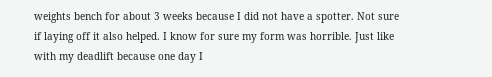weights bench for about 3 weeks because I did not have a spotter. Not sure if laying off it also helped. I know for sure my form was horrible. Just like with my deadlift because one day I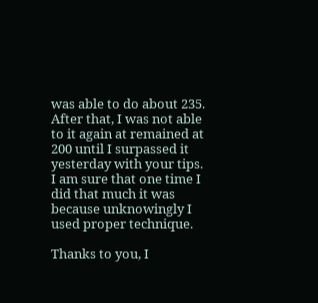was able to do about 235. After that, I was not able to it again at remained at 200 until I surpassed it yesterday with your tips. I am sure that one time I did that much it was because unknowingly I used proper technique.

Thanks to you, I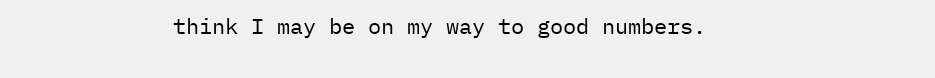think I may be on my way to good numbers.